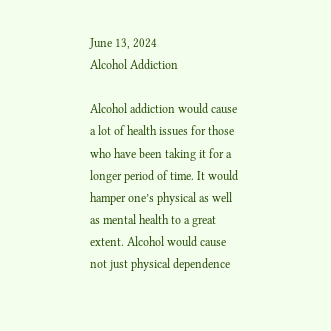June 13, 2024
Alcohol Addiction

Alcohol addiction would cause a lot of health issues for those who have been taking it for a longer period of time. It would hamper one’s physical as well as mental health to a great extent. Alcohol would cause not just physical dependence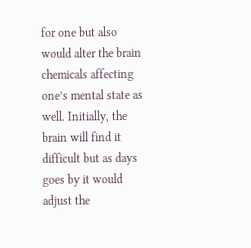for one but also would alter the brain chemicals affecting one’s mental state as well. Initially, the brain will find it difficult but as days goes by it would adjust the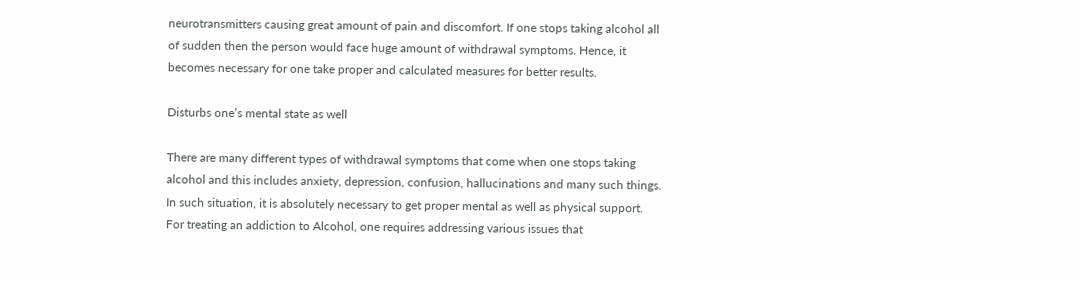neurotransmitters causing great amount of pain and discomfort. If one stops taking alcohol all of sudden then the person would face huge amount of withdrawal symptoms. Hence, it becomes necessary for one take proper and calculated measures for better results.

Disturbs one’s mental state as well

There are many different types of withdrawal symptoms that come when one stops taking alcohol and this includes anxiety, depression, confusion, hallucinations and many such things. In such situation, it is absolutely necessary to get proper mental as well as physical support. For treating an addiction to Alcohol, one requires addressing various issues that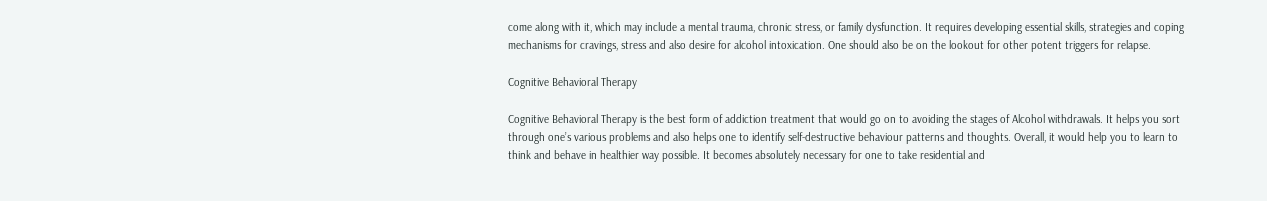come along with it, which may include a mental trauma, chronic stress, or family dysfunction. It requires developing essential skills, strategies and coping mechanisms for cravings, stress and also desire for alcohol intoxication. One should also be on the lookout for other potent triggers for relapse.

Cognitive Behavioral Therapy

Cognitive Behavioral Therapy is the best form of addiction treatment that would go on to avoiding the stages of Alcohol withdrawals. It helps you sort through one’s various problems and also helps one to identify self-destructive behaviour patterns and thoughts. Overall, it would help you to learn to think and behave in healthier way possible. It becomes absolutely necessary for one to take residential and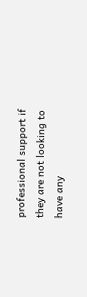professional support if they are not looking to have any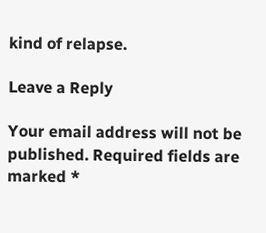kind of relapse.

Leave a Reply

Your email address will not be published. Required fields are marked *